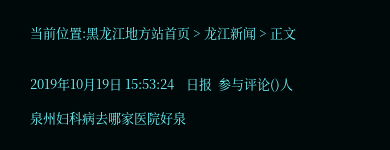当前位置:黑龙江地方站首页 > 龙江新闻 > 正文


2019年10月19日 15:53:24    日报  参与评论()人

泉州妇科病去哪家医院好泉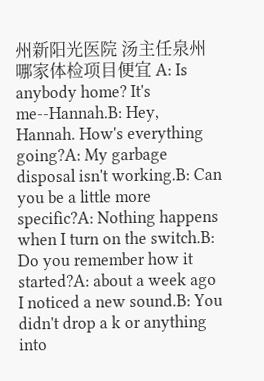州新阳光医院 汤主任泉州哪家体检项目便宜 A: Is anybody home? It's me--Hannah.B: Hey, Hannah. How's everything going?A: My garbage disposal isn't working.B: Can you be a little more specific?A: Nothing happens when I turn on the switch.B: Do you remember how it started?A: about a week ago I noticed a new sound.B: You didn't drop a k or anything into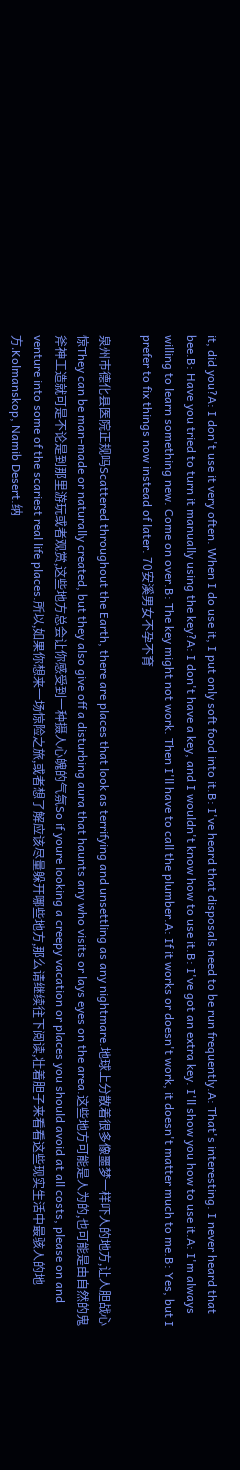it, did you?A: I don't use it very often. When I do use it, I put only soft food into it.B: I've heard that disposals need to be run frequently.A: That's interesting. I never heard that bee.B: Have you tried to turn it manually using the key?A: I don't have a key, and I wouldn't know how to use it.B: I've got an extra key. I'll show you how to use it.A: I'm always willing to learn something new. Come on over.B: The key might not work. Then I'll have to call the plumber.A: If it works or doesn't work, it doesn't matter much to me.B: Yes, but I prefer to fix things now instead of later. 70安溪男女不孕不育

泉州市德化县医院正规吗Scattered throughout the Earth, there are places that look as terrifying and unsettling as any nightmare.地球上分散着很多像噩梦一样吓人的地方,让人胆战心惊They can be man-made or naturally created, but they also give off a disturbing aura that haunts any who visits or lays eyes on the area.这些地方可能是人为的,也可能是由自然的鬼斧神工造就可是不论是到那里游玩或者观赏,这些地方总会让你感受到一种摄人心魄的气氛So if youre looking a creepy vacation or places you should avoid at all costs, please on and venture into some of the scariest real life places.所以,如果你想来一场惊险之旅,或者想了解应该尽量躲开哪些地方,那么请继续往下阅读,壮着胆子来看看这些现实生活中最骇人的地方.Kolmanskop, Namib Desert.纳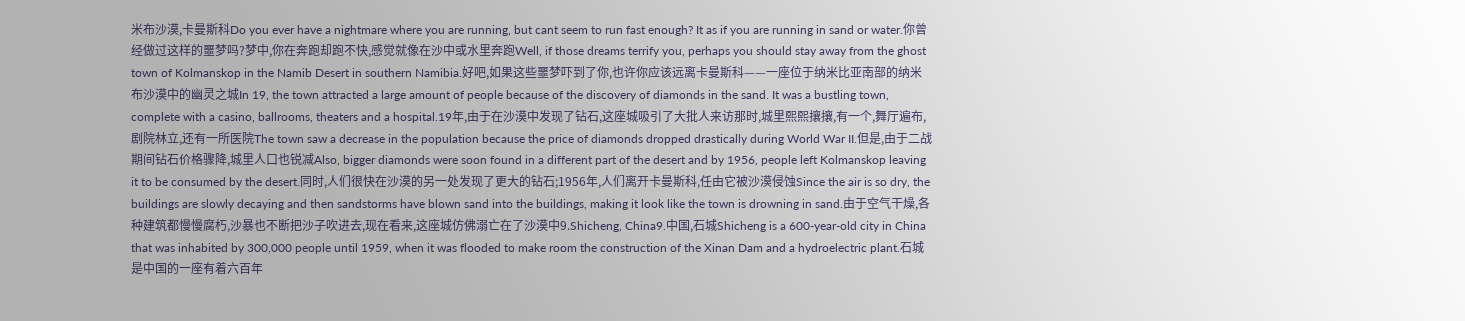米布沙漠,卡曼斯科Do you ever have a nightmare where you are running, but cant seem to run fast enough? It as if you are running in sand or water.你曾经做过这样的噩梦吗?梦中,你在奔跑却跑不快,感觉就像在沙中或水里奔跑Well, if those dreams terrify you, perhaps you should stay away from the ghost town of Kolmanskop in the Namib Desert in southern Namibia.好吧,如果这些噩梦吓到了你,也许你应该远离卡曼斯科——一座位于纳米比亚南部的纳米布沙漠中的幽灵之城In 19, the town attracted a large amount of people because of the discovery of diamonds in the sand. It was a bustling town, complete with a casino, ballrooms, theaters and a hospital.19年,由于在沙漠中发现了钻石,这座城吸引了大批人来访那时,城里熙熙攘攘,有一个,舞厅遍布,剧院林立,还有一所医院The town saw a decrease in the population because the price of diamonds dropped drastically during World War II.但是,由于二战期间钻石价格骤降,城里人口也锐减Also, bigger diamonds were soon found in a different part of the desert and by 1956, people left Kolmanskop leaving it to be consumed by the desert.同时,人们很快在沙漠的另一处发现了更大的钻石;1956年,人们离开卡曼斯科,任由它被沙漠侵蚀Since the air is so dry, the buildings are slowly decaying and then sandstorms have blown sand into the buildings, making it look like the town is drowning in sand.由于空气干燥,各种建筑都慢慢腐朽,沙暴也不断把沙子吹进去,现在看来,这座城仿佛溺亡在了沙漠中9.Shicheng, China9.中国,石城Shicheng is a 600-year-old city in China that was inhabited by 300,000 people until 1959, when it was flooded to make room the construction of the Xinan Dam and a hydroelectric plant.石城是中国的一座有着六百年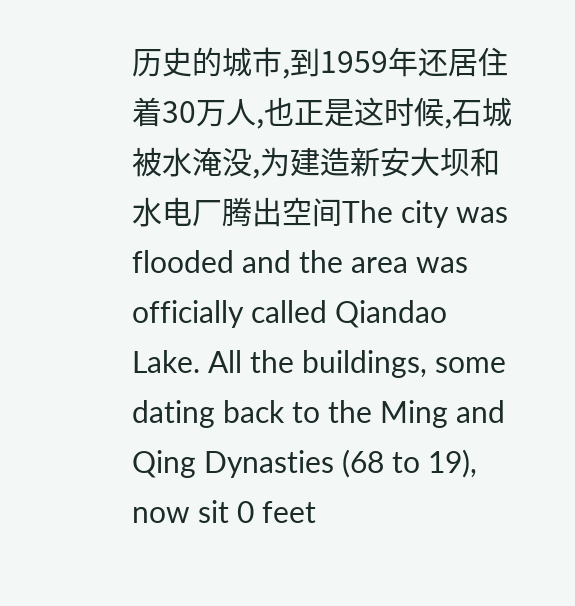历史的城市,到1959年还居住着30万人,也正是这时候,石城被水淹没,为建造新安大坝和水电厂腾出空间The city was flooded and the area was officially called Qiandao Lake. All the buildings, some dating back to the Ming and Qing Dynasties (68 to 19), now sit 0 feet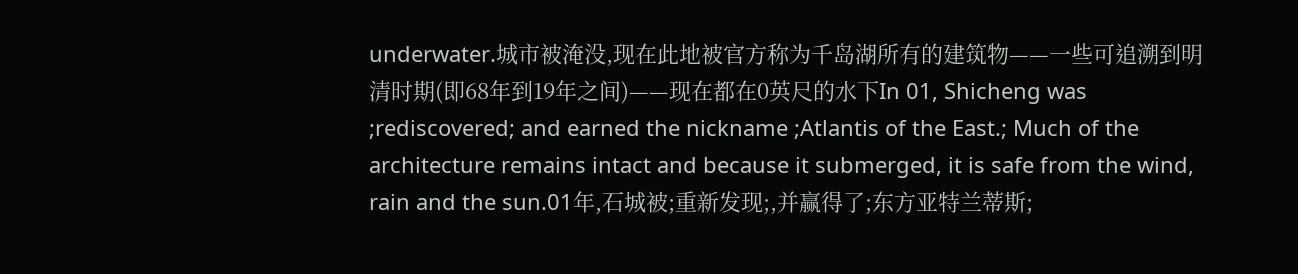underwater.城市被淹没,现在此地被官方称为千岛湖所有的建筑物——一些可追溯到明清时期(即68年到19年之间)——现在都在0英尺的水下In 01, Shicheng was ;rediscovered; and earned the nickname ;Atlantis of the East.; Much of the architecture remains intact and because it submerged, it is safe from the wind, rain and the sun.01年,石城被;重新发现;,并赢得了;东方亚特兰蒂斯;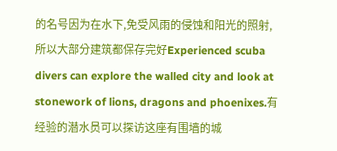的名号因为在水下,免受风雨的侵蚀和阳光的照射,所以大部分建筑都保存完好Experienced scuba divers can explore the walled city and look at stonework of lions, dragons and phoenixes.有经验的潜水员可以探访这座有围墙的城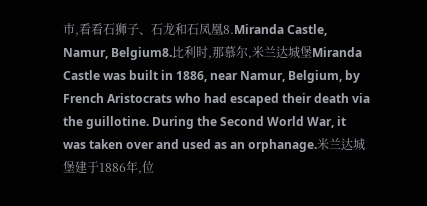市,看看石狮子、石龙和石凤凰8.Miranda Castle, Namur, Belgium8.比利时,那慕尔,米兰达城堡Miranda Castle was built in 1886, near Namur, Belgium, by French Aristocrats who had escaped their death via the guillotine. During the Second World War, it was taken over and used as an orphanage.米兰达城堡建于1886年,位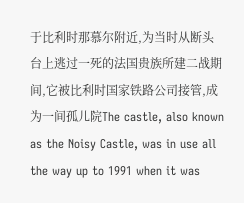于比利时那慕尔附近,为当时从断头台上逃过一死的法国贵族所建二战期间,它被比利时国家铁路公司接管,成为一间孤儿院The castle, also known as the Noisy Castle, was in use all the way up to 1991 when it was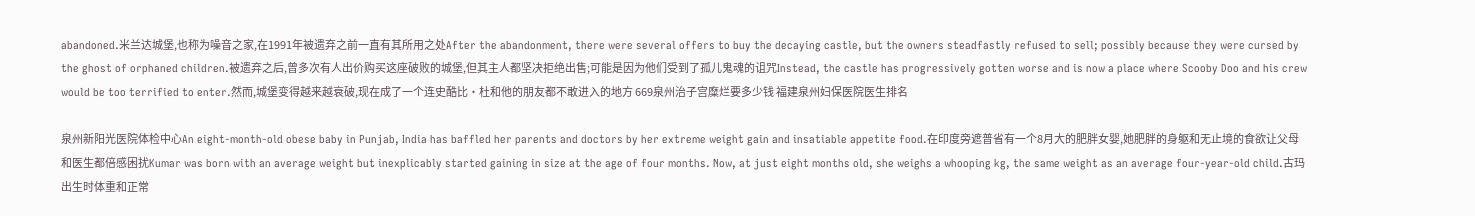abandoned.米兰达城堡,也称为噪音之家,在1991年被遗弃之前一直有其所用之处After the abandonment, there were several offers to buy the decaying castle, but the owners steadfastly refused to sell; possibly because they were cursed by the ghost of orphaned children.被遗弃之后,曾多次有人出价购买这座破败的城堡,但其主人都坚决拒绝出售;可能是因为他们受到了孤儿鬼魂的诅咒Instead, the castle has progressively gotten worse and is now a place where Scooby Doo and his crew would be too terrified to enter.然而,城堡变得越来越衰破,现在成了一个连史酷比·杜和他的朋友都不敢进入的地方 669泉州治子宫糜烂要多少钱 福建泉州妇保医院医生排名

泉州新阳光医院体检中心An eight-month-old obese baby in Punjab, India has baffled her parents and doctors by her extreme weight gain and insatiable appetite food.在印度旁遮普省有一个8月大的肥胖女婴,她肥胖的身躯和无止境的食欲让父母和医生都倍感困扰Kumar was born with an average weight but inexplicably started gaining in size at the age of four months. Now, at just eight months old, she weighs a whooping kg, the same weight as an average four-year-old child.古玛出生时体重和正常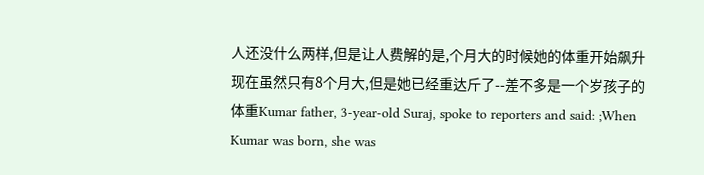人还没什么两样,但是让人费解的是,个月大的时候她的体重开始飙升现在虽然只有8个月大,但是她已经重达斤了--差不多是一个岁孩子的体重Kumar father, 3-year-old Suraj, spoke to reporters and said: ;When Kumar was born, she was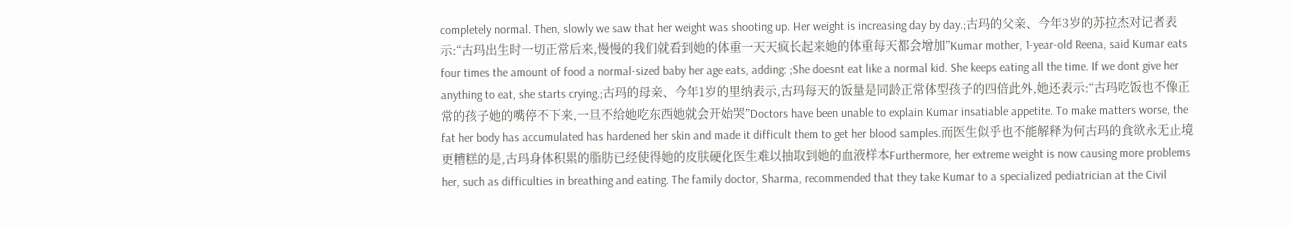completely normal. Then, slowly we saw that her weight was shooting up. Her weight is increasing day by day.;古玛的父亲、今年3岁的苏拉杰对记者表示:“古玛出生时一切正常后来,慢慢的我们就看到她的体重一天天疯长起来她的体重每天都会增加”Kumar mother, 1-year-old Reena, said Kumar eats four times the amount of food a normal-sized baby her age eats, adding: ;She doesnt eat like a normal kid. She keeps eating all the time. If we dont give her anything to eat, she starts crying.;古玛的母亲、今年1岁的里纳表示,古玛每天的饭量是同龄正常体型孩子的四倍此外,她还表示:“古玛吃饭也不像正常的孩子她的嘴停不下来,一旦不给她吃东西她就会开始哭”Doctors have been unable to explain Kumar insatiable appetite. To make matters worse, the fat her body has accumulated has hardened her skin and made it difficult them to get her blood samples.而医生似乎也不能解释为何古玛的食欲永无止境更糟糕的是,古玛身体积累的脂肪已经使得她的皮肤硬化医生难以抽取到她的血液样本Furthermore, her extreme weight is now causing more problems her, such as difficulties in breathing and eating. The family doctor, Sharma, recommended that they take Kumar to a specialized pediatrician at the Civil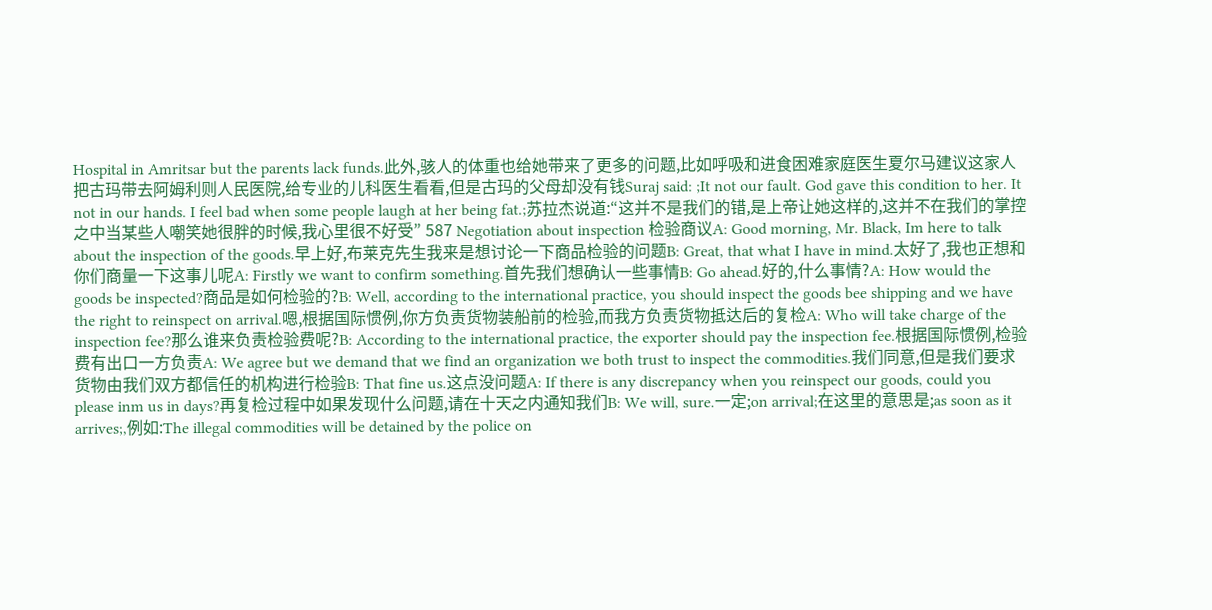Hospital in Amritsar but the parents lack funds.此外,骇人的体重也给她带来了更多的问题,比如呼吸和进食困难家庭医生夏尔马建议这家人把古玛带去阿姆利则人民医院,给专业的儿科医生看看,但是古玛的父母却没有钱Suraj said: ;It not our fault. God gave this condition to her. It not in our hands. I feel bad when some people laugh at her being fat.;苏拉杰说道:“这并不是我们的错,是上帝让她这样的,这并不在我们的掌控之中当某些人嘲笑她很胖的时候,我心里很不好受” 587 Negotiation about inspection 检验商议A: Good morning, Mr. Black, Im here to talk about the inspection of the goods.早上好,布莱克先生我来是想讨论一下商品检验的问题B: Great, that what I have in mind.太好了,我也正想和你们商量一下这事儿呢A: Firstly we want to confirm something.首先我们想确认一些事情B: Go ahead.好的,什么事情?A: How would the goods be inspected?商品是如何检验的?B: Well, according to the international practice, you should inspect the goods bee shipping and we have the right to reinspect on arrival.嗯,根据国际惯例,你方负责货物装船前的检验,而我方负责货物抵达后的复检A: Who will take charge of the inspection fee?那么谁来负责检验费呢?B: According to the international practice, the exporter should pay the inspection fee.根据国际惯例,检验费有出口一方负责A: We agree but we demand that we find an organization we both trust to inspect the commodities.我们同意,但是我们要求货物由我们双方都信任的机构进行检验B: That fine us.这点没问题A: If there is any discrepancy when you reinspect our goods, could you please inm us in days?再复检过程中如果发现什么问题,请在十天之内通知我们B: We will, sure.一定;on arrival;在这里的意思是;as soon as it arrives;,例如:The illegal commodities will be detained by the police on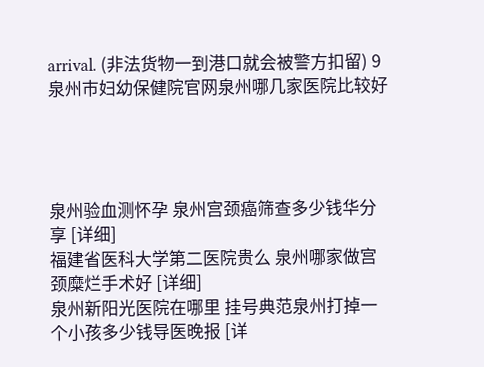arrival. (非法货物一到港口就会被警方扣留) 9泉州市妇幼保健院官网泉州哪几家医院比较好




泉州验血测怀孕 泉州宫颈癌筛查多少钱华分享 [详细]
福建省医科大学第二医院贵么 泉州哪家做宫颈糜烂手术好 [详细]
泉州新阳光医院在哪里 挂号典范泉州打掉一个小孩多少钱导医晚报 [详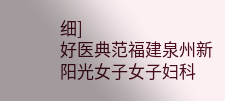细]
好医典范福建泉州新阳光女子女子妇科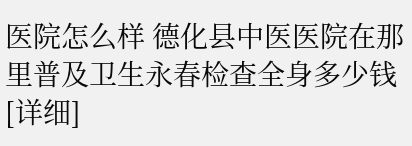医院怎么样 德化县中医医院在那里普及卫生永春检查全身多少钱 [详细]